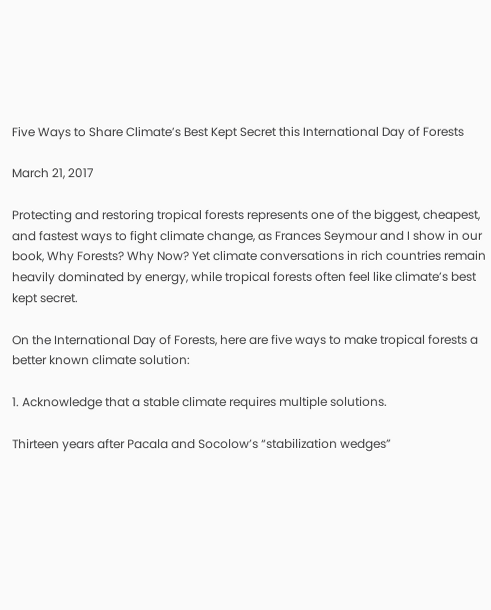Five Ways to Share Climate’s Best Kept Secret this International Day of Forests

March 21, 2017

Protecting and restoring tropical forests represents one of the biggest, cheapest, and fastest ways to fight climate change, as Frances Seymour and I show in our book, Why Forests? Why Now? Yet climate conversations in rich countries remain heavily dominated by energy, while tropical forests often feel like climate’s best kept secret.

On the International Day of Forests, here are five ways to make tropical forests a better known climate solution:

1. Acknowledge that a stable climate requires multiple solutions.

Thirteen years after Pacala and Socolow’s “stabilization wedges”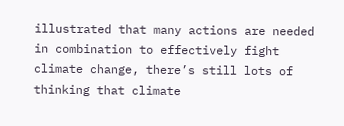illustrated that many actions are needed in combination to effectively fight climate change, there’s still lots of thinking that climate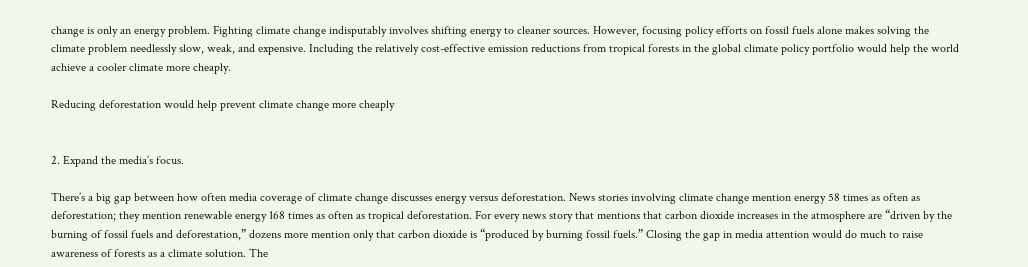change is only an energy problem. Fighting climate change indisputably involves shifting energy to cleaner sources. However, focusing policy efforts on fossil fuels alone makes solving the climate problem needlessly slow, weak, and expensive. Including the relatively cost-effective emission reductions from tropical forests in the global climate policy portfolio would help the world achieve a cooler climate more cheaply.

Reducing deforestation would help prevent climate change more cheaply


2. Expand the media’s focus.

There’s a big gap between how often media coverage of climate change discusses energy versus deforestation. News stories involving climate change mention energy 58 times as often as deforestation; they mention renewable energy 168 times as often as tropical deforestation. For every news story that mentions that carbon dioxide increases in the atmosphere are “driven by the burning of fossil fuels and deforestation,” dozens more mention only that carbon dioxide is “produced by burning fossil fuels.” Closing the gap in media attention would do much to raise awareness of forests as a climate solution. The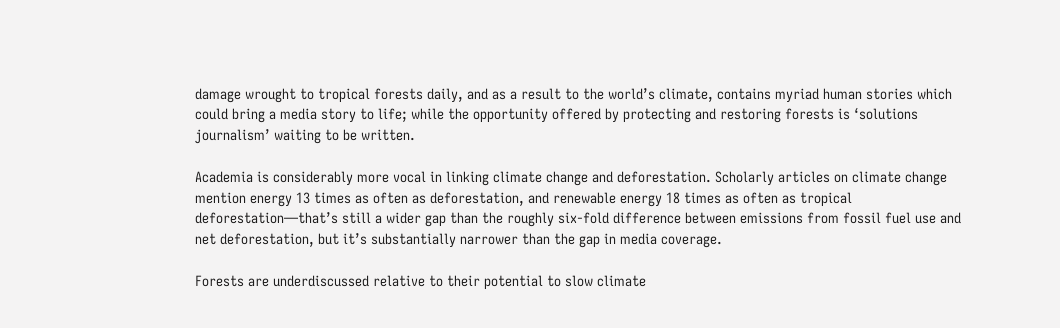damage wrought to tropical forests daily, and as a result to the world’s climate, contains myriad human stories which could bring a media story to life; while the opportunity offered by protecting and restoring forests is ‘solutions journalism’ waiting to be written.

Academia is considerably more vocal in linking climate change and deforestation. Scholarly articles on climate change mention energy 13 times as often as deforestation, and renewable energy 18 times as often as tropical deforestation—that’s still a wider gap than the roughly six-fold difference between emissions from fossil fuel use and net deforestation, but it’s substantially narrower than the gap in media coverage.

Forests are underdiscussed relative to their potential to slow climate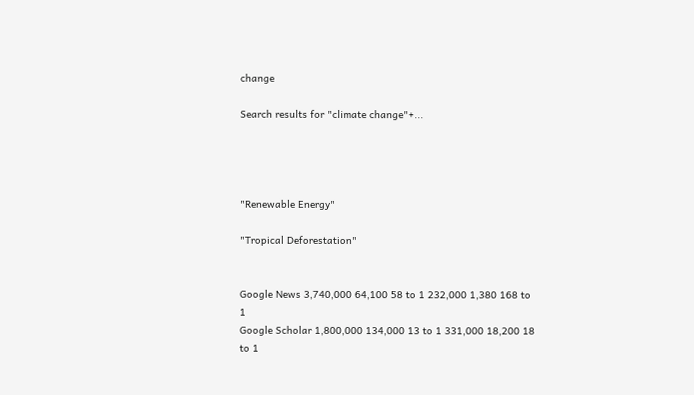change

Search results for "climate change"+...




"Renewable Energy"

"Tropical Deforestation"


Google News 3,740,000 64,100 58 to 1 232,000 1,380 168 to 1
Google Scholar 1,800,000 134,000 13 to 1 331,000 18,200 18 to 1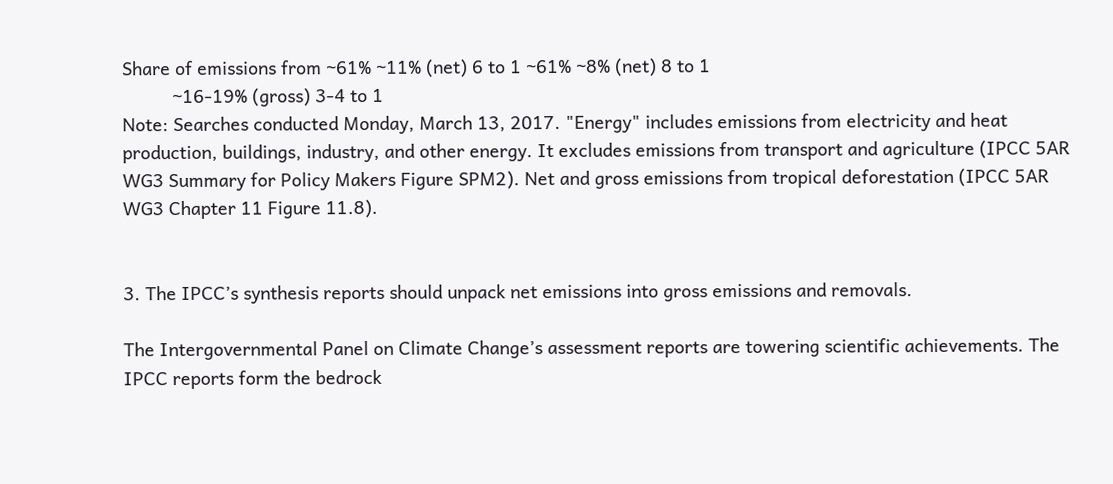Share of emissions from ~61% ~11% (net) 6 to 1 ~61% ~8% (net) 8 to 1
          ~16-19% (gross) 3-4 to 1
Note: Searches conducted Monday, March 13, 2017. "Energy" includes emissions from electricity and heat production, buildings, industry, and other energy. It excludes emissions from transport and agriculture (IPCC 5AR WG3 Summary for Policy Makers Figure SPM2). Net and gross emissions from tropical deforestation (IPCC 5AR WG3 Chapter 11 Figure 11.8).


3. The IPCC’s synthesis reports should unpack net emissions into gross emissions and removals.

The Intergovernmental Panel on Climate Change’s assessment reports are towering scientific achievements. The IPCC reports form the bedrock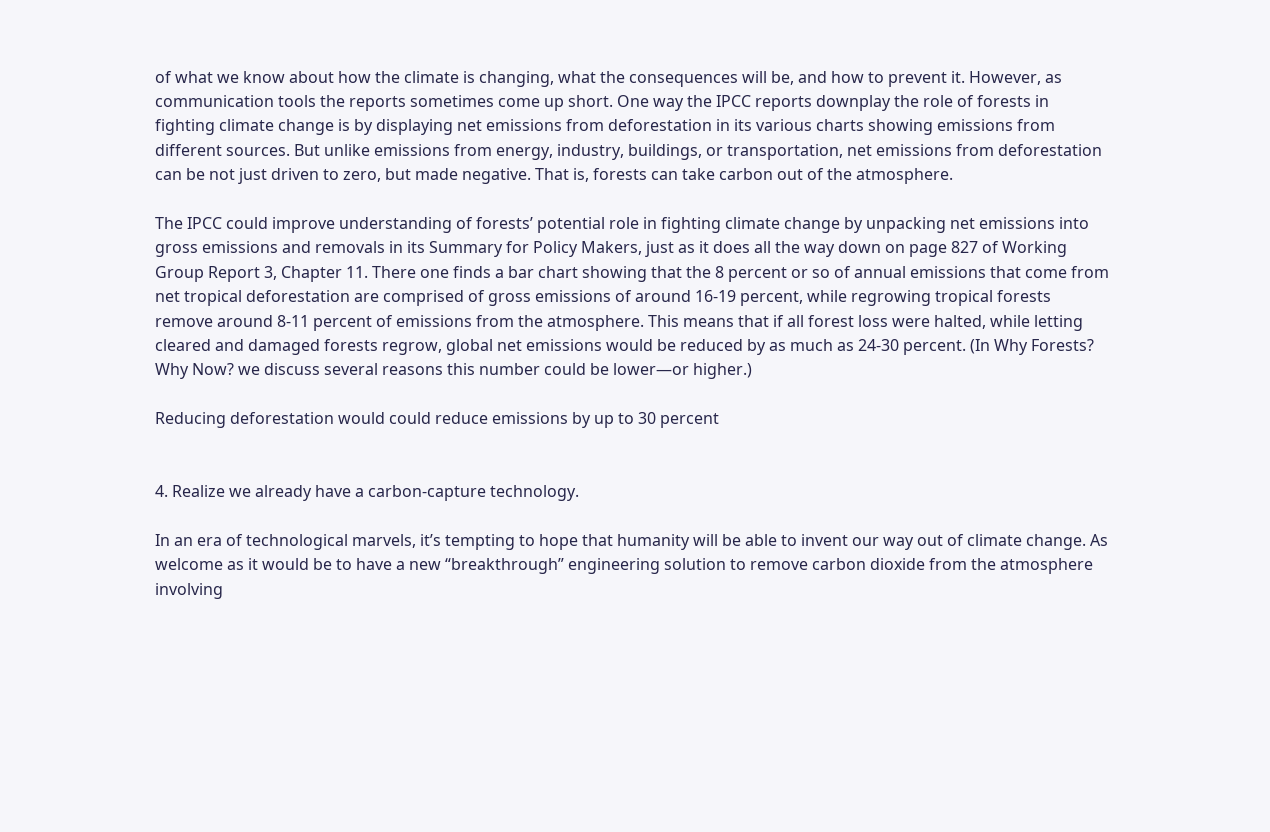of what we know about how the climate is changing, what the consequences will be, and how to prevent it. However, as communication tools the reports sometimes come up short. One way the IPCC reports downplay the role of forests in fighting climate change is by displaying net emissions from deforestation in its various charts showing emissions from different sources. But unlike emissions from energy, industry, buildings, or transportation, net emissions from deforestation can be not just driven to zero, but made negative. That is, forests can take carbon out of the atmosphere.

The IPCC could improve understanding of forests’ potential role in fighting climate change by unpacking net emissions into gross emissions and removals in its Summary for Policy Makers, just as it does all the way down on page 827 of Working Group Report 3, Chapter 11. There one finds a bar chart showing that the 8 percent or so of annual emissions that come from net tropical deforestation are comprised of gross emissions of around 16-19 percent, while regrowing tropical forests remove around 8-11 percent of emissions from the atmosphere. This means that if all forest loss were halted, while letting cleared and damaged forests regrow, global net emissions would be reduced by as much as 24-30 percent. (In Why Forests? Why Now? we discuss several reasons this number could be lower—or higher.)

Reducing deforestation would could reduce emissions by up to 30 percent


4. Realize we already have a carbon-capture technology.

In an era of technological marvels, it’s tempting to hope that humanity will be able to invent our way out of climate change. As welcome as it would be to have a new “breakthrough” engineering solution to remove carbon dioxide from the atmosphere involving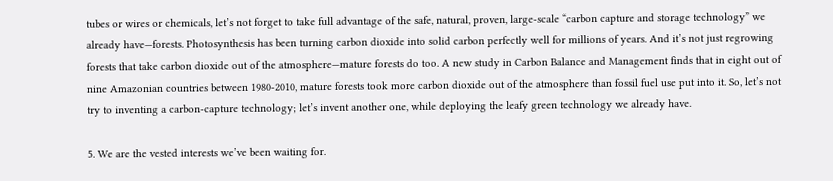tubes or wires or chemicals, let’s not forget to take full advantage of the safe, natural, proven, large-scale “carbon capture and storage technology” we already have—forests. Photosynthesis has been turning carbon dioxide into solid carbon perfectly well for millions of years. And it’s not just regrowing forests that take carbon dioxide out of the atmosphere—mature forests do too. A new study in Carbon Balance and Management finds that in eight out of nine Amazonian countries between 1980-2010, mature forests took more carbon dioxide out of the atmosphere than fossil fuel use put into it. So, let’s not try to inventing a carbon-capture technology; let’s invent another one, while deploying the leafy green technology we already have.

5. We are the vested interests we’ve been waiting for.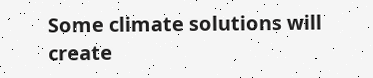Some climate solutions will create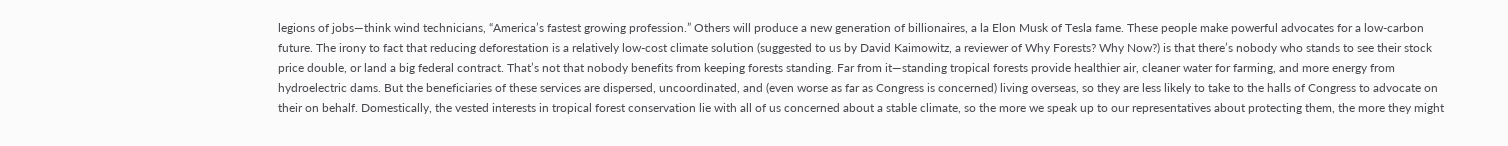legions of jobs—think wind technicians, “America’s fastest growing profession.” Others will produce a new generation of billionaires, a la Elon Musk of Tesla fame. These people make powerful advocates for a low-carbon future. The irony to fact that reducing deforestation is a relatively low-cost climate solution (suggested to us by David Kaimowitz, a reviewer of Why Forests? Why Now?) is that there’s nobody who stands to see their stock price double, or land a big federal contract. That’s not that nobody benefits from keeping forests standing. Far from it—standing tropical forests provide healthier air, cleaner water for farming, and more energy from hydroelectric dams. But the beneficiaries of these services are dispersed, uncoordinated, and (even worse as far as Congress is concerned) living overseas, so they are less likely to take to the halls of Congress to advocate on their on behalf. Domestically, the vested interests in tropical forest conservation lie with all of us concerned about a stable climate, so the more we speak up to our representatives about protecting them, the more they might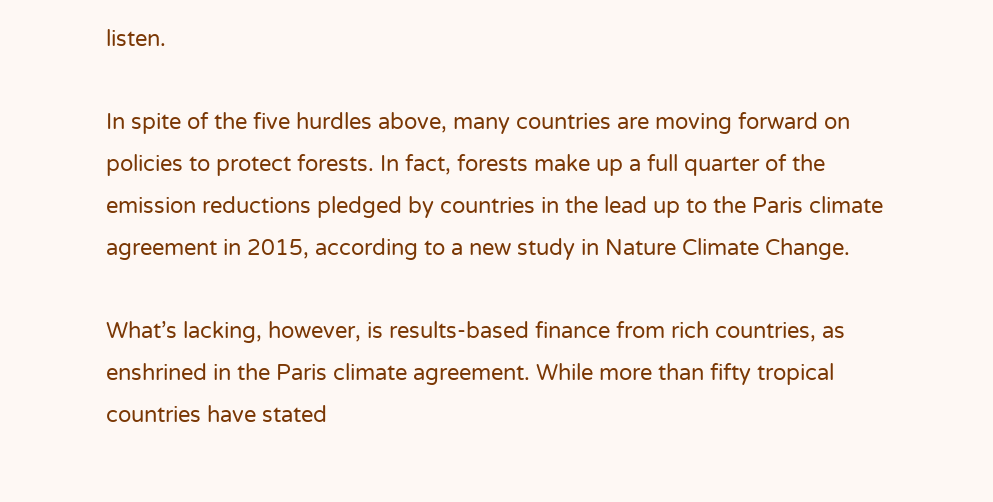listen.

In spite of the five hurdles above, many countries are moving forward on policies to protect forests. In fact, forests make up a full quarter of the emission reductions pledged by countries in the lead up to the Paris climate agreement in 2015, according to a new study in Nature Climate Change.

What’s lacking, however, is results-based finance from rich countries, as enshrined in the Paris climate agreement. While more than fifty tropical countries have stated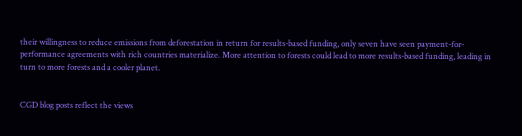their willingness to reduce emissions from deforestation in return for results-based funding, only seven have seen payment-for-performance agreements with rich countries materialize. More attention to forests could lead to more results-based funding, leading in turn to more forests and a cooler planet.


CGD blog posts reflect the views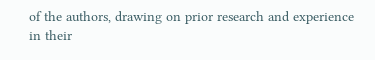of the authors, drawing on prior research and experience in their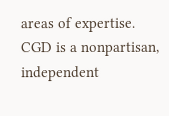areas of expertise. CGD is a nonpartisan, independent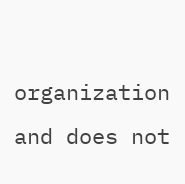organization and does not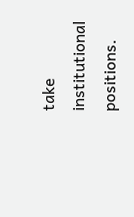take institutional positions.